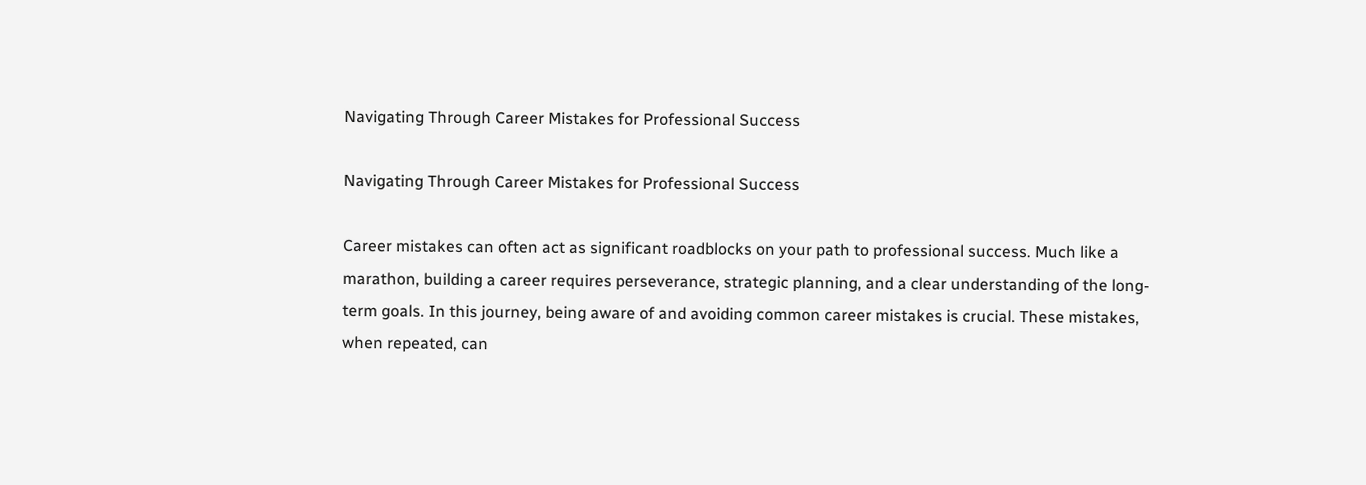Navigating Through Career Mistakes for Professional Success

Navigating Through Career Mistakes for Professional Success

Career mistakes can often act as significant roadblocks on your path to professional success. Much like a marathon, building a career requires perseverance, strategic planning, and a clear understanding of the long-term goals. In this journey, being aware of and avoiding common career mistakes is crucial. These mistakes, when repeated, can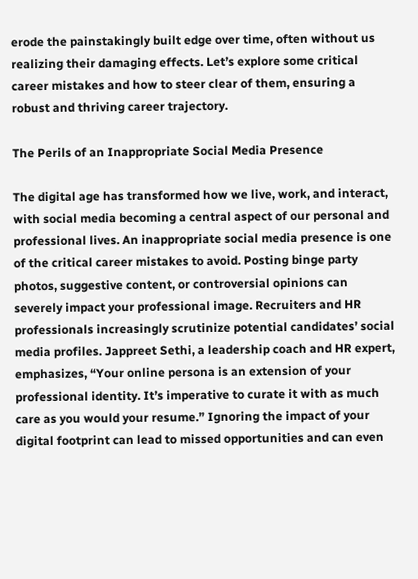erode the painstakingly built edge over time, often without us realizing their damaging effects. Let’s explore some critical career mistakes and how to steer clear of them, ensuring a robust and thriving career trajectory.

The Perils of an Inappropriate Social Media Presence

The digital age has transformed how we live, work, and interact, with social media becoming a central aspect of our personal and professional lives. An inappropriate social media presence is one of the critical career mistakes to avoid. Posting binge party photos, suggestive content, or controversial opinions can severely impact your professional image. Recruiters and HR professionals increasingly scrutinize potential candidates’ social media profiles. Jappreet Sethi, a leadership coach and HR expert, emphasizes, “Your online persona is an extension of your professional identity. It’s imperative to curate it with as much care as you would your resume.” Ignoring the impact of your digital footprint can lead to missed opportunities and can even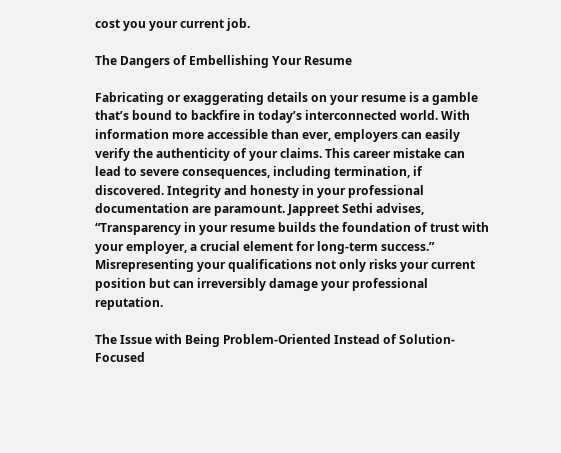cost you your current job.

The Dangers of Embellishing Your Resume

Fabricating or exaggerating details on your resume is a gamble that’s bound to backfire in today’s interconnected world. With information more accessible than ever, employers can easily verify the authenticity of your claims. This career mistake can lead to severe consequences, including termination, if discovered. Integrity and honesty in your professional documentation are paramount. Jappreet Sethi advises, “Transparency in your resume builds the foundation of trust with your employer, a crucial element for long-term success.” Misrepresenting your qualifications not only risks your current position but can irreversibly damage your professional reputation.

The Issue with Being Problem-Oriented Instead of Solution-Focused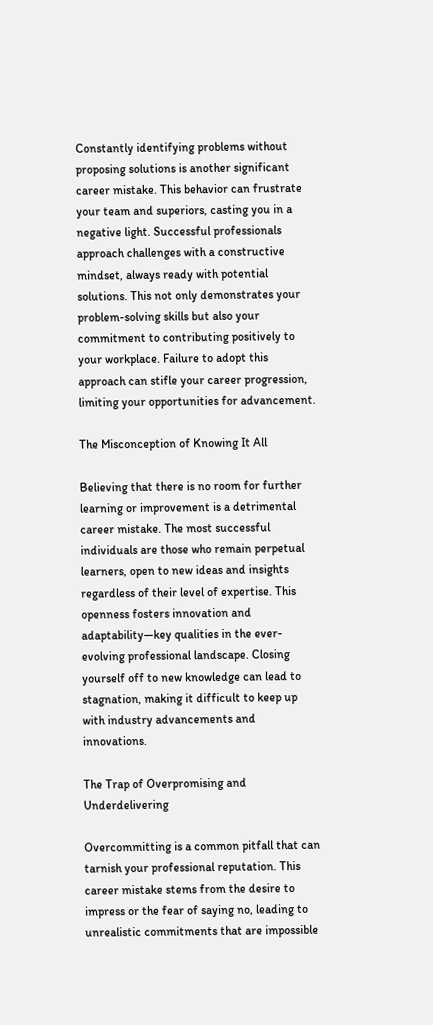Constantly identifying problems without proposing solutions is another significant career mistake. This behavior can frustrate your team and superiors, casting you in a negative light. Successful professionals approach challenges with a constructive mindset, always ready with potential solutions. This not only demonstrates your problem-solving skills but also your commitment to contributing positively to your workplace. Failure to adopt this approach can stifle your career progression, limiting your opportunities for advancement.

The Misconception of Knowing It All

Believing that there is no room for further learning or improvement is a detrimental career mistake. The most successful individuals are those who remain perpetual learners, open to new ideas and insights regardless of their level of expertise. This openness fosters innovation and adaptability—key qualities in the ever-evolving professional landscape. Closing yourself off to new knowledge can lead to stagnation, making it difficult to keep up with industry advancements and innovations.

The Trap of Overpromising and Underdelivering

Overcommitting is a common pitfall that can tarnish your professional reputation. This career mistake stems from the desire to impress or the fear of saying no, leading to unrealistic commitments that are impossible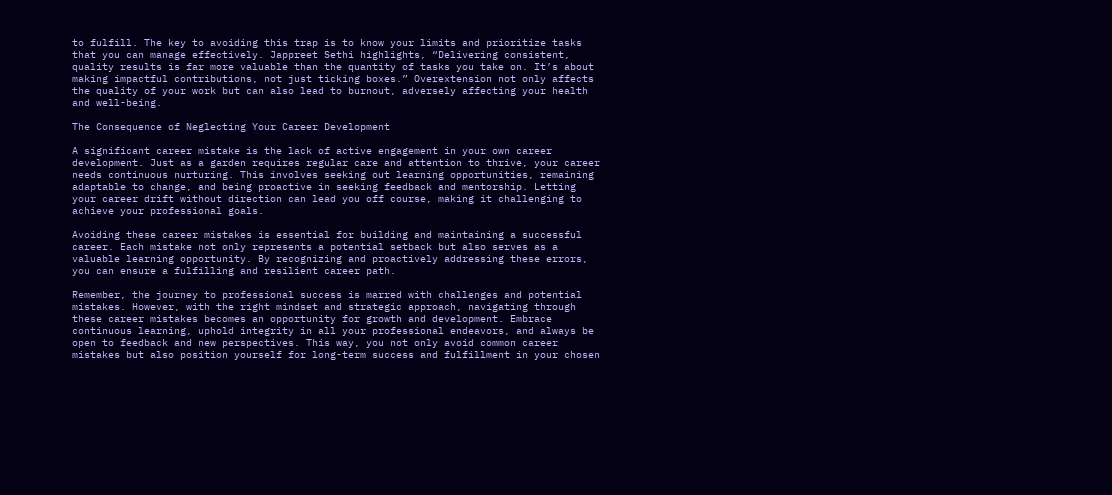to fulfill. The key to avoiding this trap is to know your limits and prioritize tasks that you can manage effectively. Jappreet Sethi highlights, “Delivering consistent, quality results is far more valuable than the quantity of tasks you take on. It’s about making impactful contributions, not just ticking boxes.” Overextension not only affects the quality of your work but can also lead to burnout, adversely affecting your health and well-being.

The Consequence of Neglecting Your Career Development

A significant career mistake is the lack of active engagement in your own career development. Just as a garden requires regular care and attention to thrive, your career needs continuous nurturing. This involves seeking out learning opportunities, remaining adaptable to change, and being proactive in seeking feedback and mentorship. Letting your career drift without direction can lead you off course, making it challenging to achieve your professional goals.

Avoiding these career mistakes is essential for building and maintaining a successful career. Each mistake not only represents a potential setback but also serves as a valuable learning opportunity. By recognizing and proactively addressing these errors, you can ensure a fulfilling and resilient career path.

Remember, the journey to professional success is marred with challenges and potential mistakes. However, with the right mindset and strategic approach, navigating through these career mistakes becomes an opportunity for growth and development. Embrace continuous learning, uphold integrity in all your professional endeavors, and always be open to feedback and new perspectives. This way, you not only avoid common career mistakes but also position yourself for long-term success and fulfillment in your chosen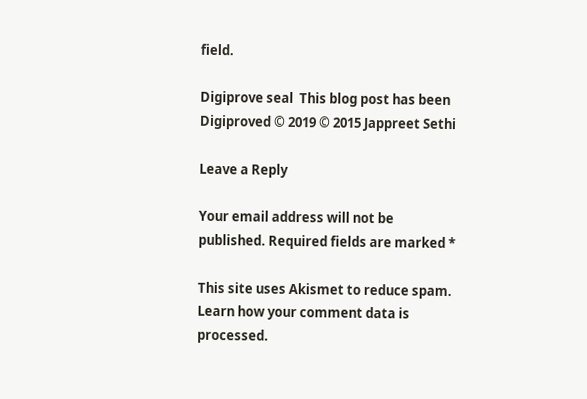field.

Digiprove seal  This blog post has been Digiproved © 2019 © 2015 Jappreet Sethi

Leave a Reply

Your email address will not be published. Required fields are marked *

This site uses Akismet to reduce spam. Learn how your comment data is processed.